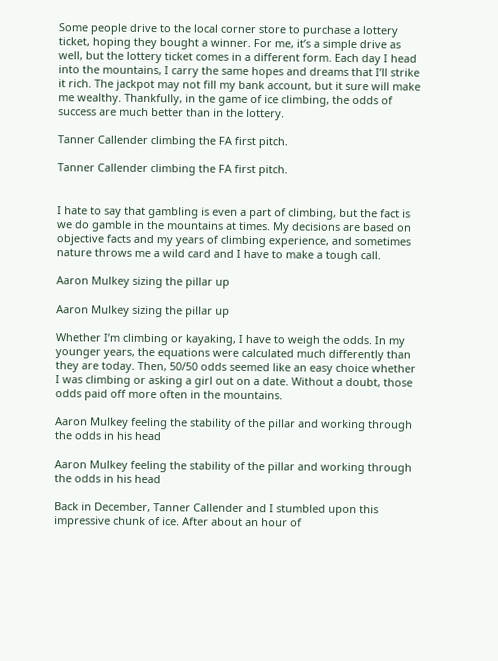Some people drive to the local corner store to purchase a lottery ticket, hoping they bought a winner. For me, it’s a simple drive as well, but the lottery ticket comes in a different form. Each day I head into the mountains, I carry the same hopes and dreams that I’ll strike it rich. The jackpot may not fill my bank account, but it sure will make me wealthy. Thankfully, in the game of ice climbing, the odds of success are much better than in the lottery.

Tanner Callender climbing the FA first pitch.

Tanner Callender climbing the FA first pitch.


I hate to say that gambling is even a part of climbing, but the fact is we do gamble in the mountains at times. My decisions are based on objective facts and my years of climbing experience, and sometimes nature throws me a wild card and I have to make a tough call.

Aaron Mulkey sizing the pillar up

Aaron Mulkey sizing the pillar up

Whether I’m climbing or kayaking, I have to weigh the odds. In my younger years, the equations were calculated much differently than they are today. Then, 50/50 odds seemed like an easy choice whether I was climbing or asking a girl out on a date. Without a doubt, those odds paid off more often in the mountains.

Aaron Mulkey feeling the stability of the pillar and working through the odds in his head

Aaron Mulkey feeling the stability of the pillar and working through the odds in his head

Back in December, Tanner Callender and I stumbled upon this impressive chunk of ice. After about an hour of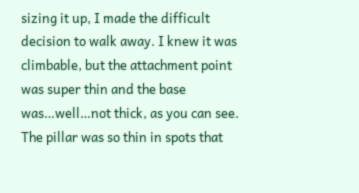sizing it up, I made the difficult decision to walk away. I knew it was climbable, but the attachment point was super thin and the base was…well…not thick, as you can see. The pillar was so thin in spots that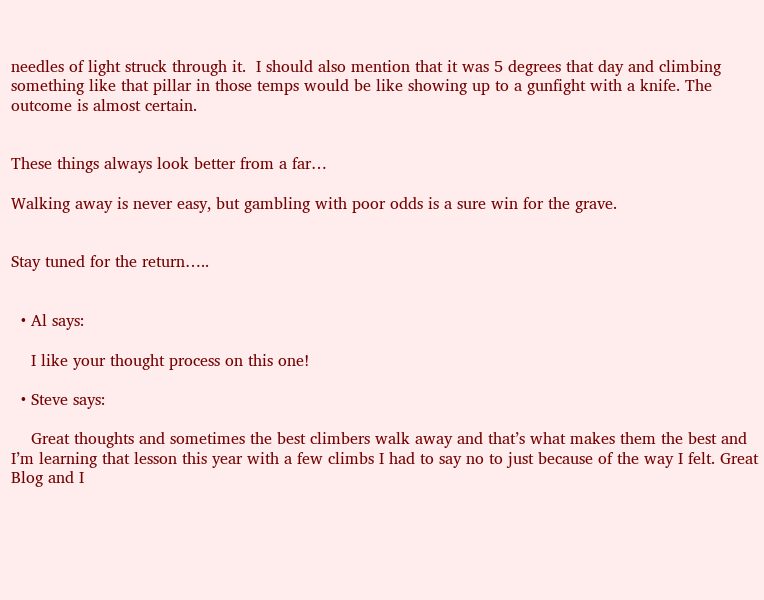needles of light struck through it.  I should also mention that it was 5 degrees that day and climbing something like that pillar in those temps would be like showing up to a gunfight with a knife. The outcome is almost certain.


These things always look better from a far…

Walking away is never easy, but gambling with poor odds is a sure win for the grave.


Stay tuned for the return…..


  • Al says:

    I like your thought process on this one!

  • Steve says:

    Great thoughts and sometimes the best climbers walk away and that’s what makes them the best and I’m learning that lesson this year with a few climbs I had to say no to just because of the way I felt. Great Blog and I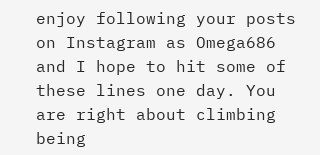enjoy following your posts on Instagram as Omega686 and I hope to hit some of these lines one day. You are right about climbing being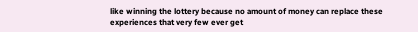like winning the lottery because no amount of money can replace these experiences that very few ever get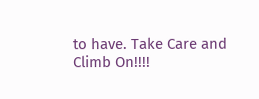to have. Take Care and Climb On!!!!